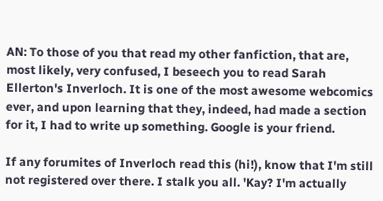AN: To those of you that read my other fanfiction, that are, most likely, very confused, I beseech you to read Sarah Ellerton's Inverloch. It is one of the most awesome webcomics ever, and upon learning that they, indeed, had made a section for it, I had to write up something. Google is your friend.

If any forumites of Inverloch read this (hi!), know that I'm still not registered over there. I stalk you all. 'Kay? I'm actually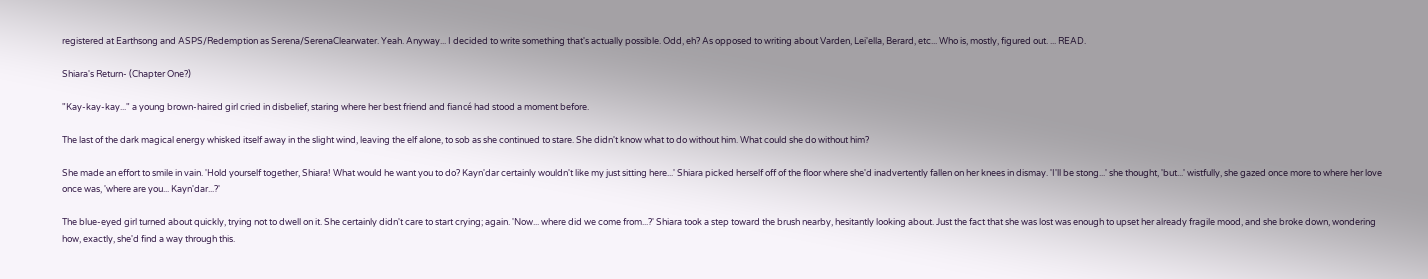registered at Earthsong and ASPS/Redemption as Serena/SerenaClearwater. Yeah. Anyway... I decided to write something that's actually possible. Odd, eh? As opposed to writing about Varden, Lei'ella, Berard, etc... Who is, mostly, figured out. ... READ.

Shiara's Return- (Chapter One?)

"Kay-kay-kay..." a young brown-haired girl cried in disbelief, staring where her best friend and fiancé had stood a moment before.

The last of the dark magical energy whisked itself away in the slight wind, leaving the elf alone, to sob as she continued to stare. She didn't know what to do without him. What could she do without him?

She made an effort to smile in vain. 'Hold yourself together, Shiara! What would he want you to do? Kayn'dar certainly wouldn't like my just sitting here...' Shiara picked herself off of the floor where she'd inadvertently fallen on her knees in dismay. 'I'll be stong...' she thought, 'but...' wistfully, she gazed once more to where her love once was, 'where are you... Kayn'dar...?'

The blue-eyed girl turned about quickly, trying not to dwell on it. She certainly didn't care to start crying; again. 'Now... where did we come from...?' Shiara took a step toward the brush nearby, hesitantly looking about. Just the fact that she was lost was enough to upset her already fragile mood, and she broke down, wondering how, exactly, she'd find a way through this.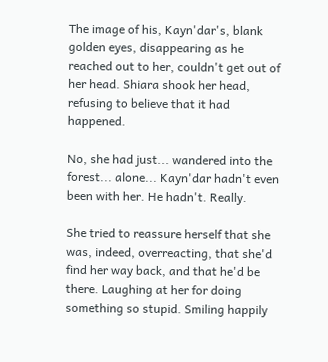The image of his, Kayn'dar's, blank golden eyes, disappearing as he reached out to her, couldn't get out of her head. Shiara shook her head, refusing to believe that it had happened.

No, she had just... wandered into the forest... alone... Kayn'dar hadn't even been with her. He hadn't. Really.

She tried to reassure herself that she was, indeed, overreacting, that she'd find her way back, and that he'd be there. Laughing at her for doing something so stupid. Smiling happily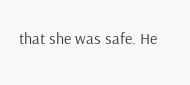that she was safe. He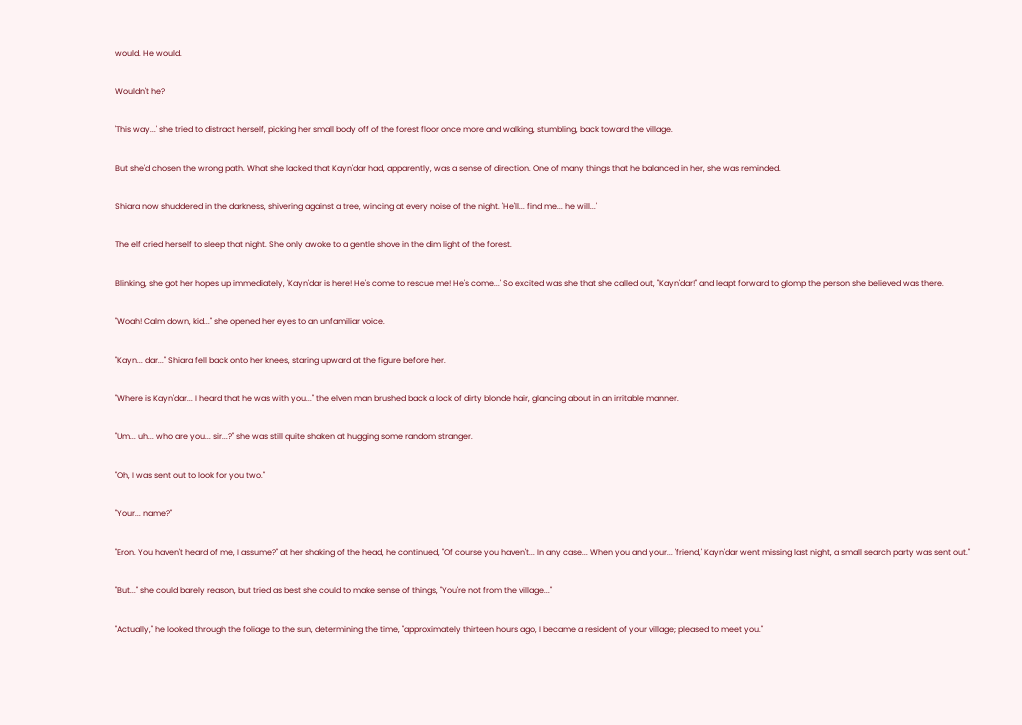would. He would.

Wouldn't he?

'This way...' she tried to distract herself, picking her small body off of the forest floor once more and walking, stumbling, back toward the village.

But she'd chosen the wrong path. What she lacked that Kayn'dar had, apparently, was a sense of direction. One of many things that he balanced in her, she was reminded.

Shiara now shuddered in the darkness, shivering against a tree, wincing at every noise of the night. 'He'll... find me... he will...'

The elf cried herself to sleep that night. She only awoke to a gentle shove in the dim light of the forest.

Blinking, she got her hopes up immediately, 'Kayn'dar is here! He's come to rescue me! He's come...' So excited was she that she called out, "Kayn'dar!" and leapt forward to glomp the person she believed was there.

"Woah! Calm down, kid..." she opened her eyes to an unfamiliar voice.

"Kayn... dar..." Shiara fell back onto her knees, staring upward at the figure before her.

"Where is Kayn'dar... I heard that he was with you..." the elven man brushed back a lock of dirty blonde hair, glancing about in an irritable manner.

"Um... uh... who are you... sir...?" she was still quite shaken at hugging some random stranger.

"Oh, I was sent out to look for you two."

"Your... name?"

"Eron. You haven't heard of me, I assume?" at her shaking of the head, he continued, "Of course you haven't... In any case... When you and your... 'friend,' Kayn'dar went missing last night, a small search party was sent out."

"But..." she could barely reason, but tried as best she could to make sense of things, "You're not from the village..."

"Actually," he looked through the foliage to the sun, determining the time, "approximately thirteen hours ago, I became a resident of your village; pleased to meet you."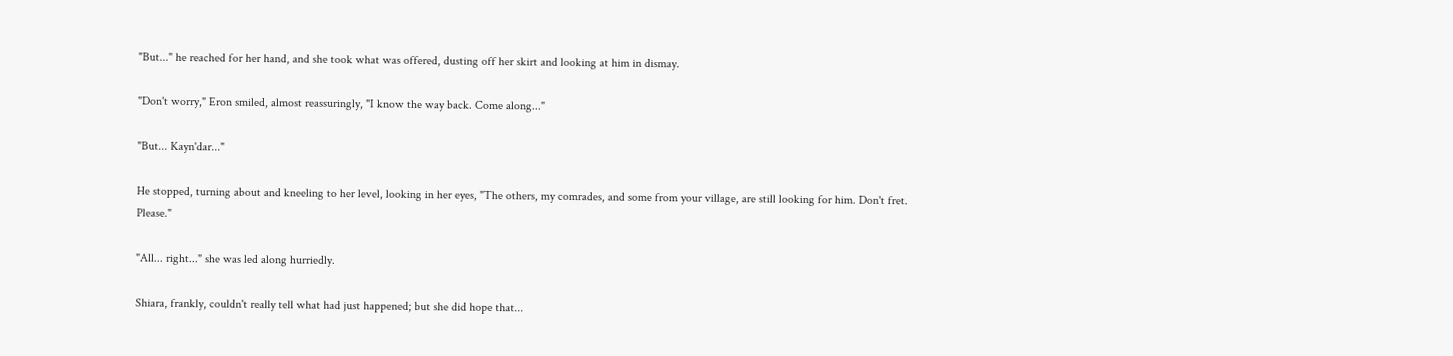"But..." he reached for her hand, and she took what was offered, dusting off her skirt and looking at him in dismay.

"Don't worry," Eron smiled, almost reassuringly, "I know the way back. Come along..."

"But... Kayn'dar..."

He stopped, turning about and kneeling to her level, looking in her eyes, "The others, my comrades, and some from your village, are still looking for him. Don't fret. Please."

"All... right..." she was led along hurriedly.

Shiara, frankly, couldn't really tell what had just happened; but she did hope that...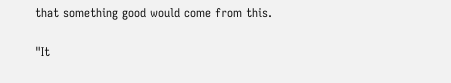that something good would come from this.

"It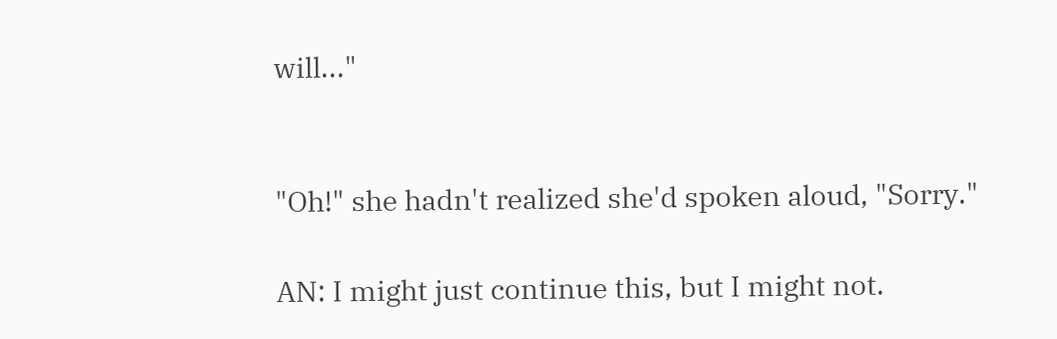will..."


"Oh!" she hadn't realized she'd spoken aloud, "Sorry."

AN: I might just continue this, but I might not.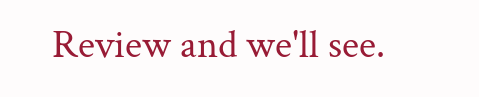Review and we'll see.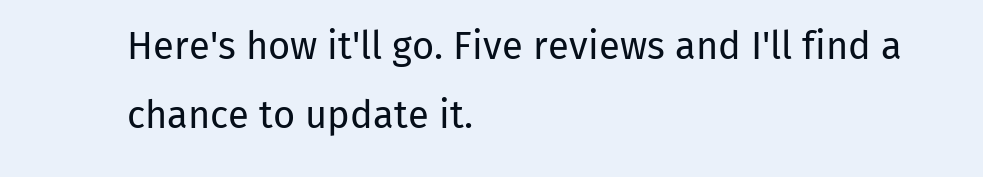Here's how it'll go. Five reviews and I'll find a chance to update it.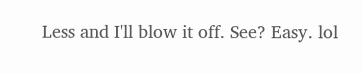Less and I'll blow it off. See? Easy. lol